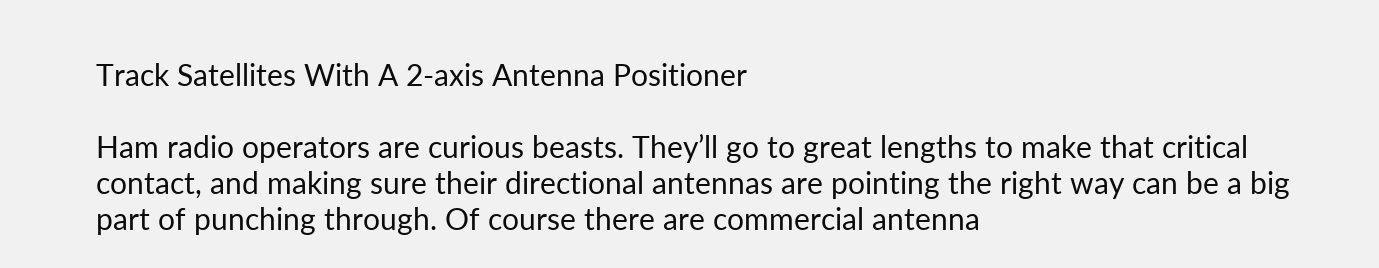Track Satellites With A 2-axis Antenna Positioner

Ham radio operators are curious beasts. They’ll go to great lengths to make that critical contact, and making sure their directional antennas are pointing the right way can be a big part of punching through. Of course there are commercial antenna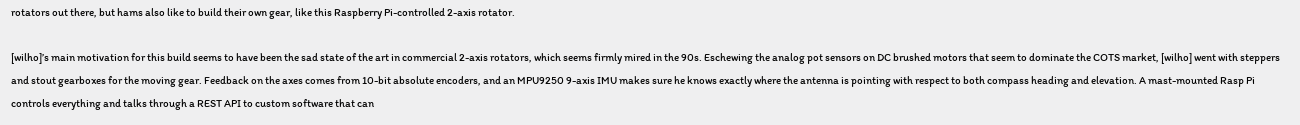rotators out there, but hams also like to build their own gear, like this Raspberry Pi-controlled 2-axis rotator.

[wilho]’s main motivation for this build seems to have been the sad state of the art in commercial 2-axis rotators, which seems firmly mired in the 90s. Eschewing the analog pot sensors on DC brushed motors that seem to dominate the COTS market, [wilho] went with steppers and stout gearboxes for the moving gear. Feedback on the axes comes from 10-bit absolute encoders, and an MPU9250 9-axis IMU makes sure he knows exactly where the antenna is pointing with respect to both compass heading and elevation. A mast-mounted Rasp Pi controls everything and talks through a REST API to custom software that can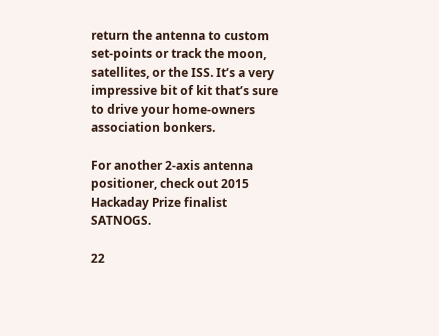return the antenna to custom set-points or track the moon, satellites, or the ISS. It’s a very impressive bit of kit that’s sure to drive your home-owners association bonkers.

For another 2-axis antenna positioner, check out 2015 Hackaday Prize finalist SATNOGS.

22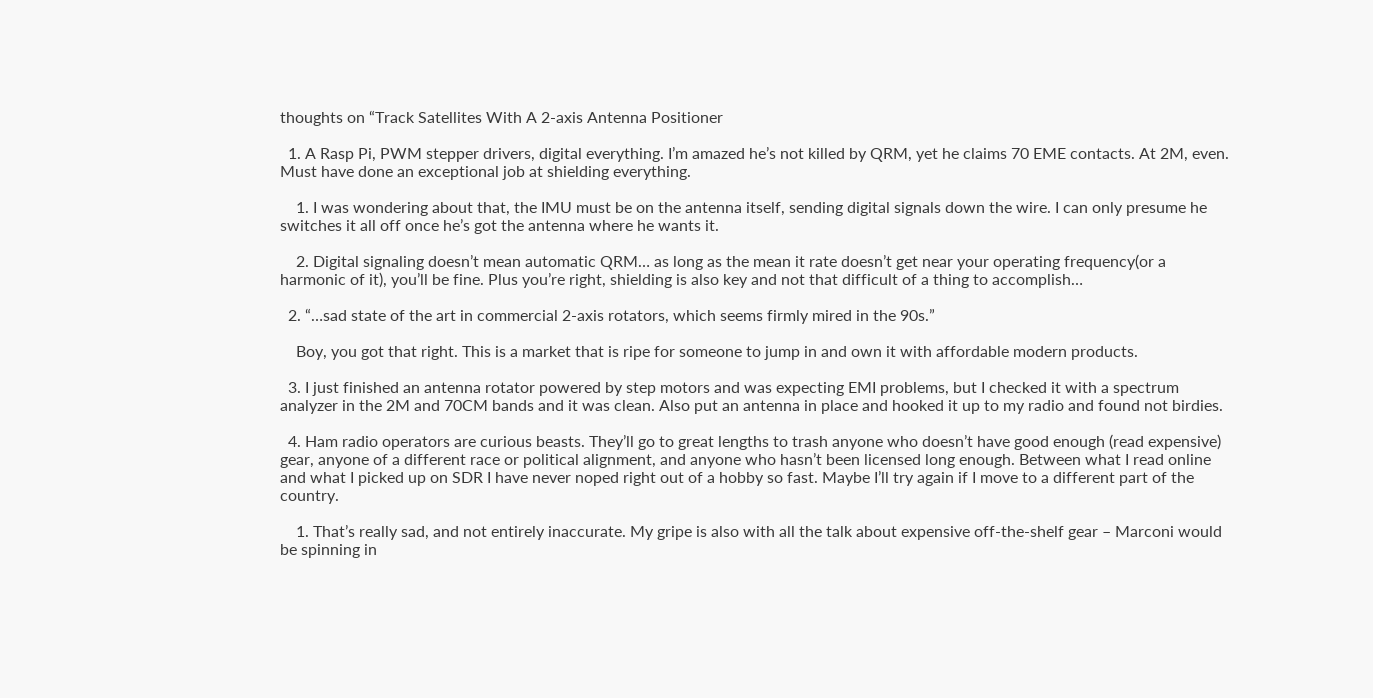thoughts on “Track Satellites With A 2-axis Antenna Positioner

  1. A Rasp Pi, PWM stepper drivers, digital everything. I’m amazed he’s not killed by QRM, yet he claims 70 EME contacts. At 2M, even. Must have done an exceptional job at shielding everything.

    1. I was wondering about that, the IMU must be on the antenna itself, sending digital signals down the wire. I can only presume he switches it all off once he’s got the antenna where he wants it.

    2. Digital signaling doesn’t mean automatic QRM… as long as the mean it rate doesn’t get near your operating frequency(or a harmonic of it), you’ll be fine. Plus you’re right, shielding is also key and not that difficult of a thing to accomplish…

  2. “…sad state of the art in commercial 2-axis rotators, which seems firmly mired in the 90s.”

    Boy, you got that right. This is a market that is ripe for someone to jump in and own it with affordable modern products.

  3. I just finished an antenna rotator powered by step motors and was expecting EMI problems, but I checked it with a spectrum analyzer in the 2M and 70CM bands and it was clean. Also put an antenna in place and hooked it up to my radio and found not birdies.

  4. Ham radio operators are curious beasts. They’ll go to great lengths to trash anyone who doesn’t have good enough (read expensive) gear, anyone of a different race or political alignment, and anyone who hasn’t been licensed long enough. Between what I read online and what I picked up on SDR I have never noped right out of a hobby so fast. Maybe I’ll try again if I move to a different part of the country.

    1. That’s really sad, and not entirely inaccurate. My gripe is also with all the talk about expensive off-the-shelf gear – Marconi would be spinning in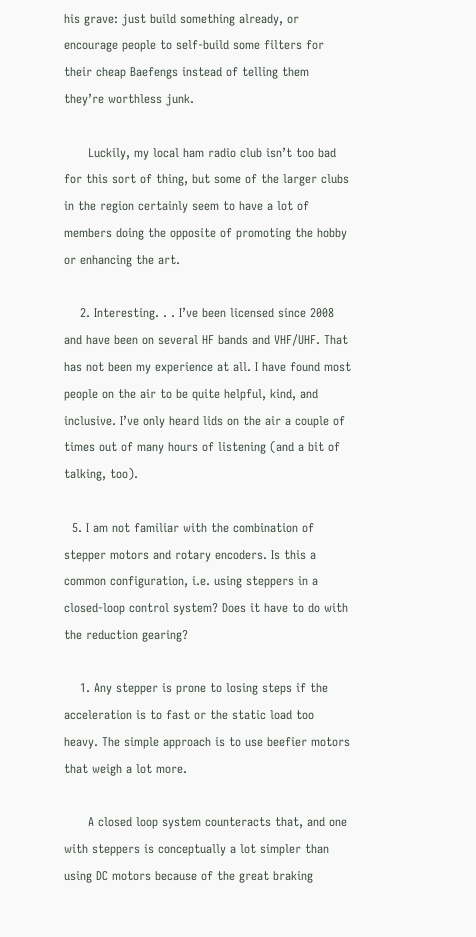his grave: just build something already, or encourage people to self-build some filters for their cheap Baefengs instead of telling them they’re worthless junk.

      Luckily, my local ham radio club isn’t too bad for this sort of thing, but some of the larger clubs in the region certainly seem to have a lot of members doing the opposite of promoting the hobby or enhancing the art.

    2. Interesting. . . I’ve been licensed since 2008 and have been on several HF bands and VHF/UHF. That has not been my experience at all. I have found most people on the air to be quite helpful, kind, and inclusive. I’ve only heard lids on the air a couple of times out of many hours of listening (and a bit of talking, too).

  5. I am not familiar with the combination of stepper motors and rotary encoders. Is this a common configuration, i.e. using steppers in a closed-loop control system? Does it have to do with the reduction gearing?

    1. Any stepper is prone to losing steps if the acceleration is to fast or the static load too heavy. The simple approach is to use beefier motors that weigh a lot more.

      A closed loop system counteracts that, and one with steppers is conceptually a lot simpler than using DC motors because of the great braking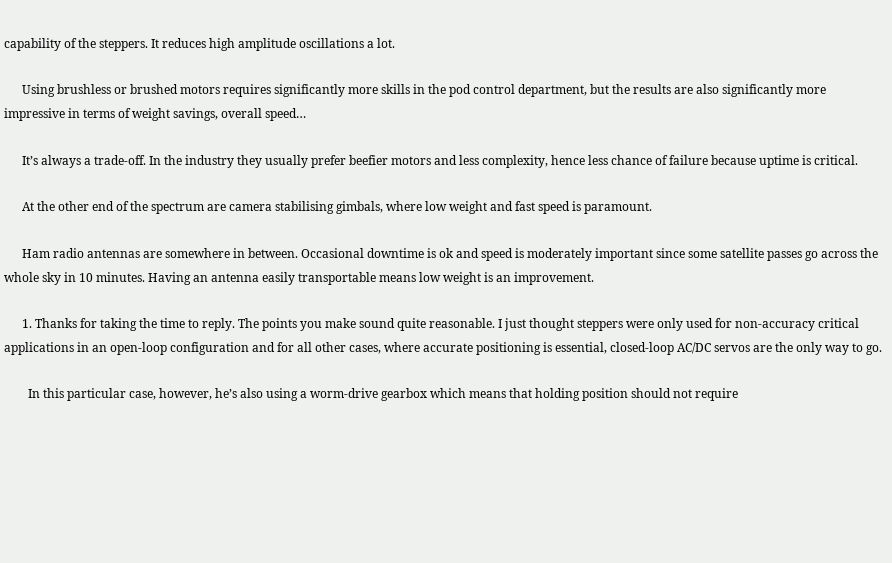capability of the steppers. It reduces high amplitude oscillations a lot.

      Using brushless or brushed motors requires significantly more skills in the pod control department, but the results are also significantly more impressive in terms of weight savings, overall speed…

      It’s always a trade-off. In the industry they usually prefer beefier motors and less complexity, hence less chance of failure because uptime is critical.

      At the other end of the spectrum are camera stabilising gimbals, where low weight and fast speed is paramount.

      Ham radio antennas are somewhere in between. Occasional downtime is ok and speed is moderately important since some satellite passes go across the whole sky in 10 minutes. Having an antenna easily transportable means low weight is an improvement.

      1. Thanks for taking the time to reply. The points you make sound quite reasonable. I just thought steppers were only used for non-accuracy critical applications in an open-loop configuration and for all other cases, where accurate positioning is essential, closed-loop AC/DC servos are the only way to go.

        In this particular case, however, he’s also using a worm-drive gearbox which means that holding position should not require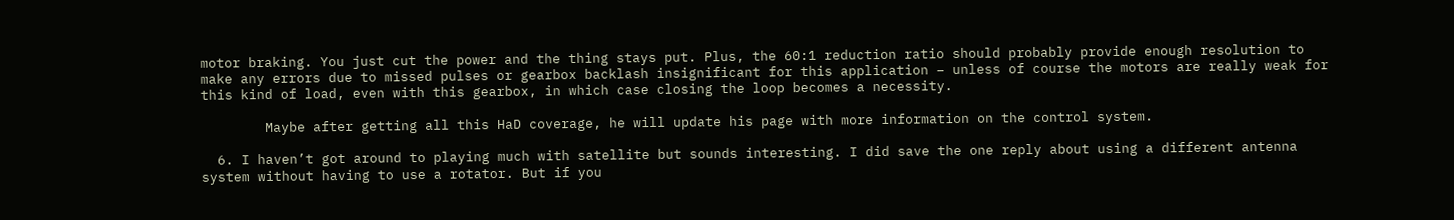motor braking. You just cut the power and the thing stays put. Plus, the 60:1 reduction ratio should probably provide enough resolution to make any errors due to missed pulses or gearbox backlash insignificant for this application – unless of course the motors are really weak for this kind of load, even with this gearbox, in which case closing the loop becomes a necessity.

        Maybe after getting all this HaD coverage, he will update his page with more information on the control system.

  6. I haven’t got around to playing much with satellite but sounds interesting. I did save the one reply about using a different antenna system without having to use a rotator. But if you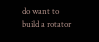do want to build a rotator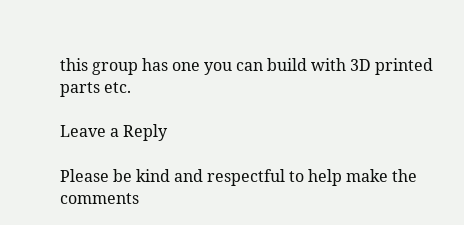this group has one you can build with 3D printed parts etc.

Leave a Reply

Please be kind and respectful to help make the comments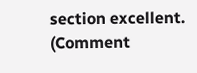section excellent. (Comment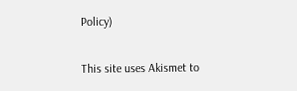Policy)

This site uses Akismet to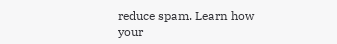reduce spam. Learn how your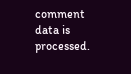comment data is processed.